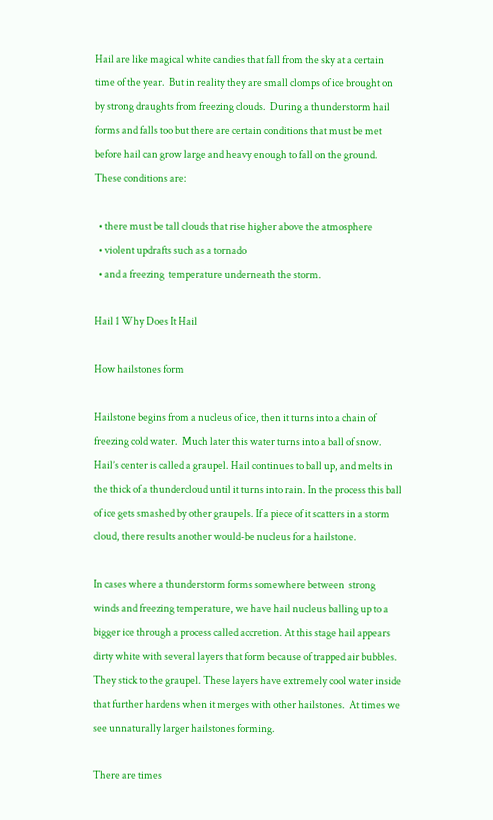Hail are like magical white candies that fall from the sky at a certain time of the year.  But in reality they are small clomps of ice brought on by strong draughts from freezing clouds.  During a thunderstorm hail forms and falls too but there are certain conditions that must be met before hail can grow large and heavy enough to fall on the ground. These conditions are:

  • there must be tall clouds that rise higher above the atmosphere
  • violent updrafts such as a tornado
  • and a freezing  temperature underneath the storm.

Hail 1 Why Does It Hail

How hailstones form

Hailstone begins from a nucleus of ice, then it turns into a chain of freezing cold water.  Much later this water turns into a ball of snow. Hail’s center is called a graupel. Hail continues to ball up, and melts in the thick of a thundercloud until it turns into rain. In the process this ball of ice gets smashed by other graupels. If a piece of it scatters in a storm cloud, there results another would-be nucleus for a hailstone.

In cases where a thunderstorm forms somewhere between  strong winds and freezing temperature, we have hail nucleus balling up to a bigger ice through a process called accretion. At this stage hail appears dirty white with several layers that form because of trapped air bubbles. They stick to the graupel. These layers have extremely cool water inside that further hardens when it merges with other hailstones.  At times we see unnaturally larger hailstones forming.

There are times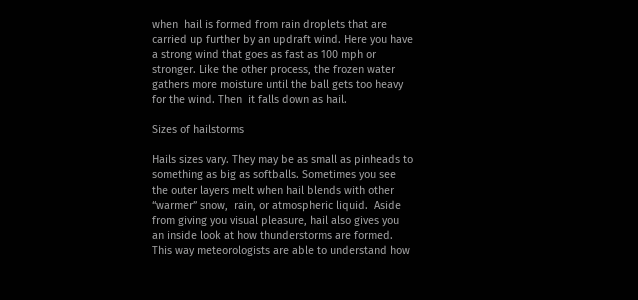when  hail is formed from rain droplets that are carried up further by an updraft wind. Here you have a strong wind that goes as fast as 100 mph or stronger. Like the other process, the frozen water gathers more moisture until the ball gets too heavy for the wind. Then  it falls down as hail.

Sizes of hailstorms

Hails sizes vary. They may be as small as pinheads to something as big as softballs. Sometimes you see the outer layers melt when hail blends with other “warmer” snow,  rain, or atmospheric liquid.  Aside from giving you visual pleasure, hail also gives you an inside look at how thunderstorms are formed. This way meteorologists are able to understand how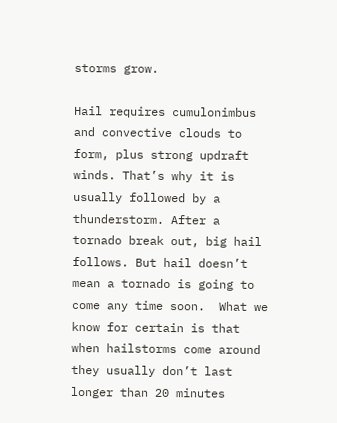storms grow.

Hail requires cumulonimbus and convective clouds to form, plus strong updraft winds. That’s why it is usually followed by a thunderstorm. After a tornado break out, big hail follows. But hail doesn’t mean a tornado is going to come any time soon.  What we know for certain is that when hailstorms come around they usually don’t last longer than 20 minutes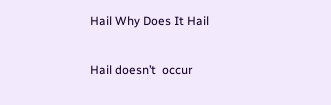Hail Why Does It Hail

Hail doesn’t  occur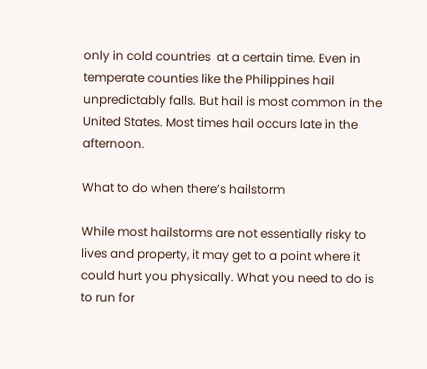only in cold countries  at a certain time. Even in temperate counties like the Philippines hail unpredictably falls. But hail is most common in the United States. Most times hail occurs late in the afternoon.

What to do when there’s hailstorm

While most hailstorms are not essentially risky to lives and property, it may get to a point where it could hurt you physically. What you need to do is to run for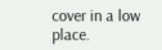cover in a low place.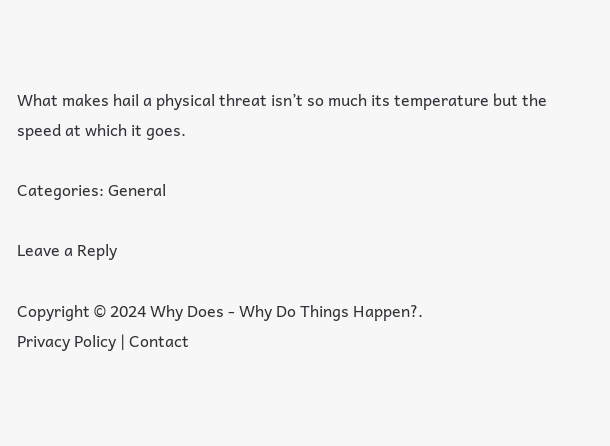What makes hail a physical threat isn’t so much its temperature but the speed at which it goes.

Categories: General

Leave a Reply

Copyright © 2024 Why Does - Why Do Things Happen?.
Privacy Policy | Contact